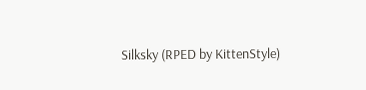Silksky (RPED by KittenStyle)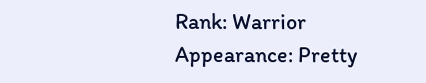Rank: Warrior
Appearance: Pretty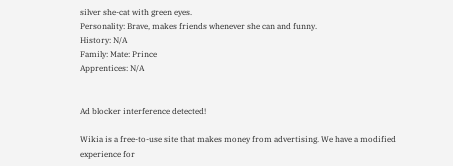silver she-cat with green eyes.
Personality: Brave, makes friends whenever she can and funny.
History: N/A
Family: Mate: Prince
Apprentices: N/A


Ad blocker interference detected!

Wikia is a free-to-use site that makes money from advertising. We have a modified experience for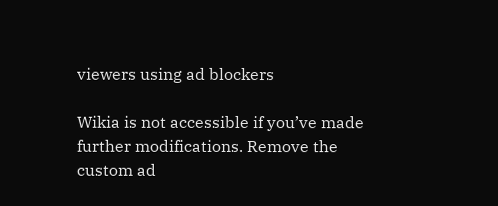viewers using ad blockers

Wikia is not accessible if you’ve made further modifications. Remove the custom ad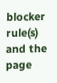blocker rule(s) and the page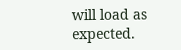will load as expected.